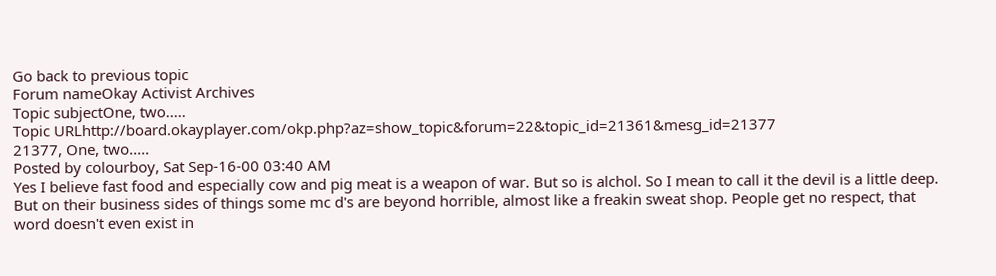Go back to previous topic
Forum nameOkay Activist Archives
Topic subjectOne, two.....
Topic URLhttp://board.okayplayer.com/okp.php?az=show_topic&forum=22&topic_id=21361&mesg_id=21377
21377, One, two.....
Posted by colourboy, Sat Sep-16-00 03:40 AM
Yes I believe fast food and especially cow and pig meat is a weapon of war. But so is alchol. So I mean to call it the devil is a little deep. But on their business sides of things some mc d's are beyond horrible, almost like a freakin sweat shop. People get no respect, that word doesn't even exist in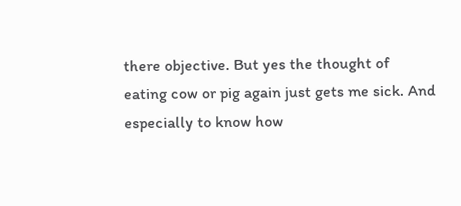there objective. But yes the thought of eating cow or pig again just gets me sick. And especially to know how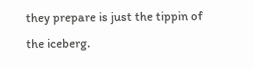they prepare is just the tippin of the iceberg.